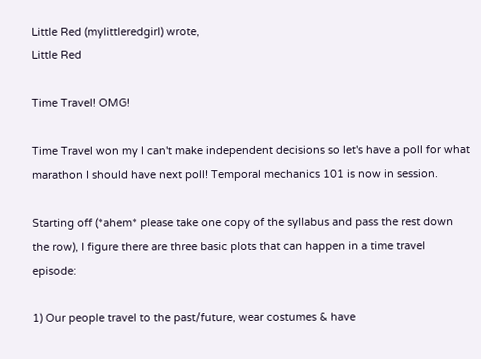Little Red (mylittleredgirl) wrote,
Little Red

Time Travel! OMG!

Time Travel won my I can't make independent decisions so let's have a poll for what marathon I should have next poll! Temporal mechanics 101 is now in session.

Starting off (*ahem* please take one copy of the syllabus and pass the rest down the row), I figure there are three basic plots that can happen in a time travel episode:

1) Our people travel to the past/future, wear costumes & have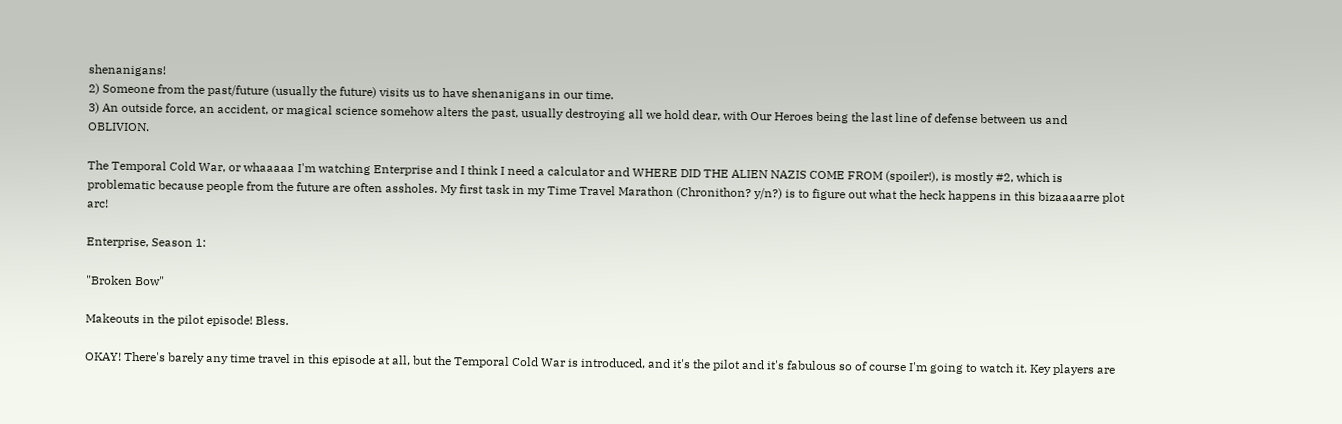shenanigans!
2) Someone from the past/future (usually the future) visits us to have shenanigans in our time.
3) An outside force, an accident, or magical science somehow alters the past, usually destroying all we hold dear, with Our Heroes being the last line of defense between us and OBLIVION.

The Temporal Cold War, or whaaaaa I'm watching Enterprise and I think I need a calculator and WHERE DID THE ALIEN NAZIS COME FROM (spoiler!), is mostly #2, which is problematic because people from the future are often assholes. My first task in my Time Travel Marathon (Chronithon? y/n?) is to figure out what the heck happens in this bizaaaarre plot arc!

Enterprise, Season 1:

"Broken Bow"

Makeouts in the pilot episode! Bless.

OKAY! There's barely any time travel in this episode at all, but the Temporal Cold War is introduced, and it's the pilot and it's fabulous so of course I'm going to watch it. Key players are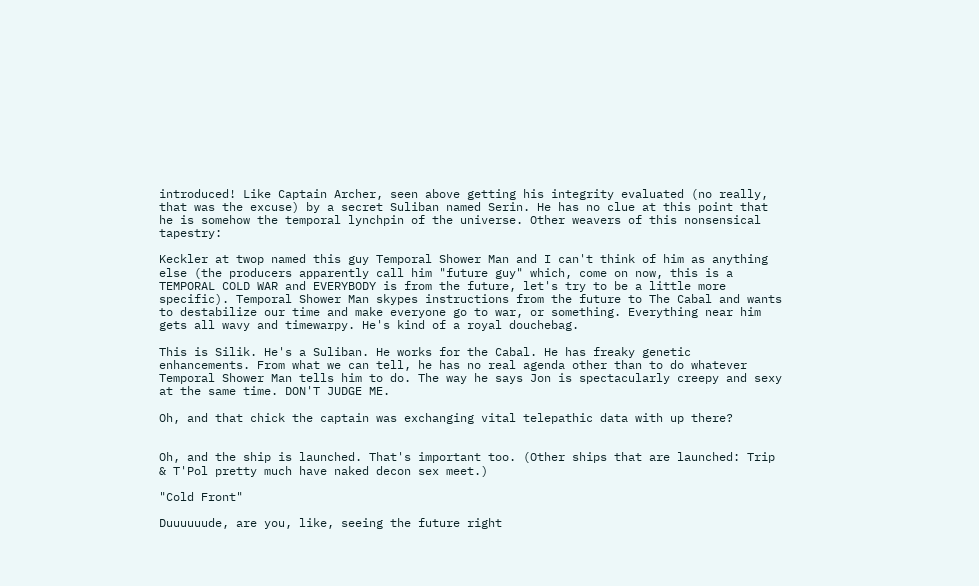introduced! Like Captain Archer, seen above getting his integrity evaluated (no really, that was the excuse) by a secret Suliban named Serin. He has no clue at this point that he is somehow the temporal lynchpin of the universe. Other weavers of this nonsensical tapestry:

Keckler at twop named this guy Temporal Shower Man and I can't think of him as anything else (the producers apparently call him "future guy" which, come on now, this is a TEMPORAL COLD WAR and EVERYBODY is from the future, let's try to be a little more specific). Temporal Shower Man skypes instructions from the future to The Cabal and wants to destabilize our time and make everyone go to war, or something. Everything near him gets all wavy and timewarpy. He's kind of a royal douchebag.

This is Silik. He's a Suliban. He works for the Cabal. He has freaky genetic enhancements. From what we can tell, he has no real agenda other than to do whatever Temporal Shower Man tells him to do. The way he says Jon is spectacularly creepy and sexy at the same time. DON'T JUDGE ME.

Oh, and that chick the captain was exchanging vital telepathic data with up there?


Oh, and the ship is launched. That's important too. (Other ships that are launched: Trip & T'Pol pretty much have naked decon sex meet.)

"Cold Front"

Duuuuuude, are you, like, seeing the future right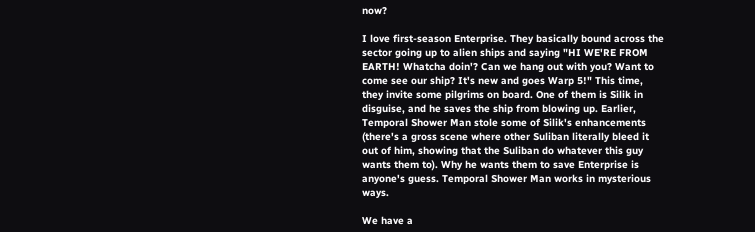now?

I love first-season Enterprise. They basically bound across the sector going up to alien ships and saying "HI WE'RE FROM EARTH! Whatcha doin'? Can we hang out with you? Want to come see our ship? It's new and goes Warp 5!" This time, they invite some pilgrims on board. One of them is Silik in disguise, and he saves the ship from blowing up. Earlier, Temporal Shower Man stole some of Silik's enhancements (there's a gross scene where other Suliban literally bleed it out of him, showing that the Suliban do whatever this guy wants them to). Why he wants them to save Enterprise is anyone's guess. Temporal Shower Man works in mysterious ways.

We have a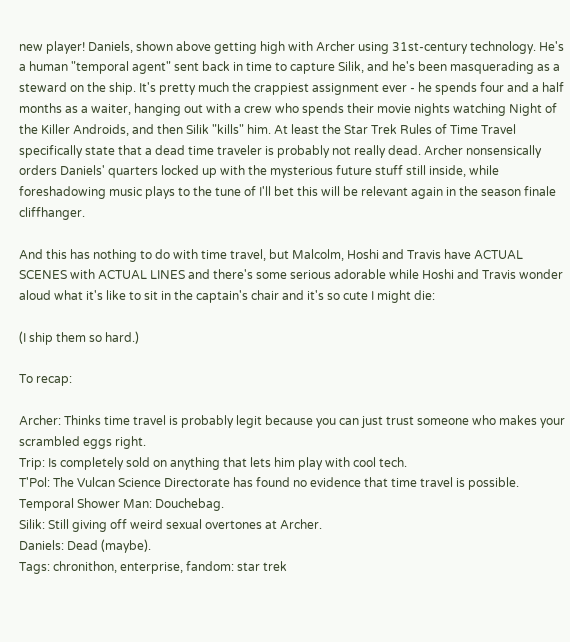new player! Daniels, shown above getting high with Archer using 31st-century technology. He's a human "temporal agent" sent back in time to capture Silik, and he's been masquerading as a steward on the ship. It's pretty much the crappiest assignment ever - he spends four and a half months as a waiter, hanging out with a crew who spends their movie nights watching Night of the Killer Androids, and then Silik "kills" him. At least the Star Trek Rules of Time Travel specifically state that a dead time traveler is probably not really dead. Archer nonsensically orders Daniels' quarters locked up with the mysterious future stuff still inside, while foreshadowing music plays to the tune of I'll bet this will be relevant again in the season finale cliffhanger.

And this has nothing to do with time travel, but Malcolm, Hoshi and Travis have ACTUAL SCENES with ACTUAL LINES and there's some serious adorable while Hoshi and Travis wonder aloud what it's like to sit in the captain's chair and it's so cute I might die:

(I ship them so hard.)

To recap:

Archer: Thinks time travel is probably legit because you can just trust someone who makes your scrambled eggs right.
Trip: Is completely sold on anything that lets him play with cool tech.
T'Pol: The Vulcan Science Directorate has found no evidence that time travel is possible.
Temporal Shower Man: Douchebag.
Silik: Still giving off weird sexual overtones at Archer.
Daniels: Dead (maybe).
Tags: chronithon, enterprise, fandom: star trek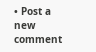• Post a new comment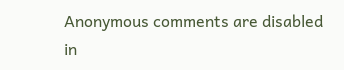Anonymous comments are disabled in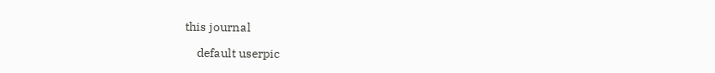this journal

    default userpic